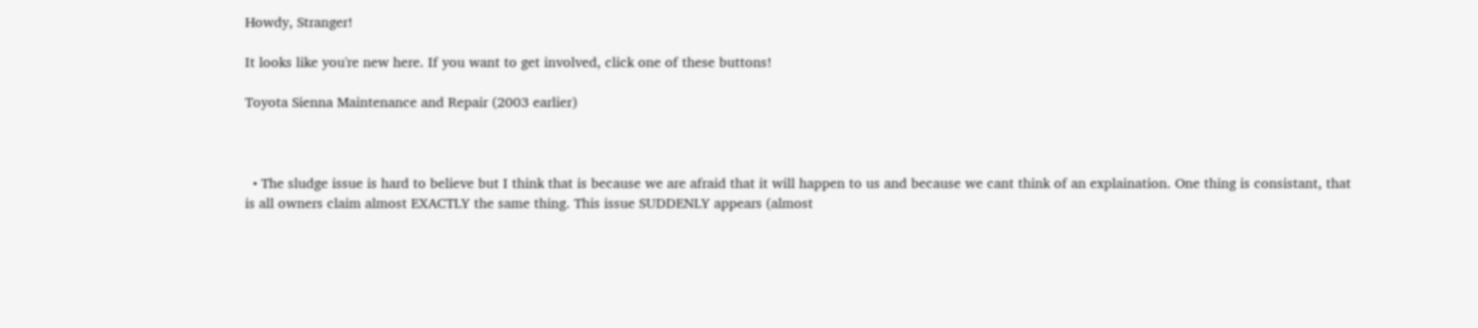Howdy, Stranger!

It looks like you're new here. If you want to get involved, click one of these buttons!

Toyota Sienna Maintenance and Repair (2003 earlier)



  • The sludge issue is hard to believe but I think that is because we are afraid that it will happen to us and because we cant think of an explaination. One thing is consistant, that is all owners claim almost EXACTLY the same thing. This issue SUDDENLY appears (almost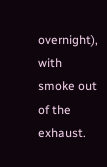overnight), with smoke out of the exhaust.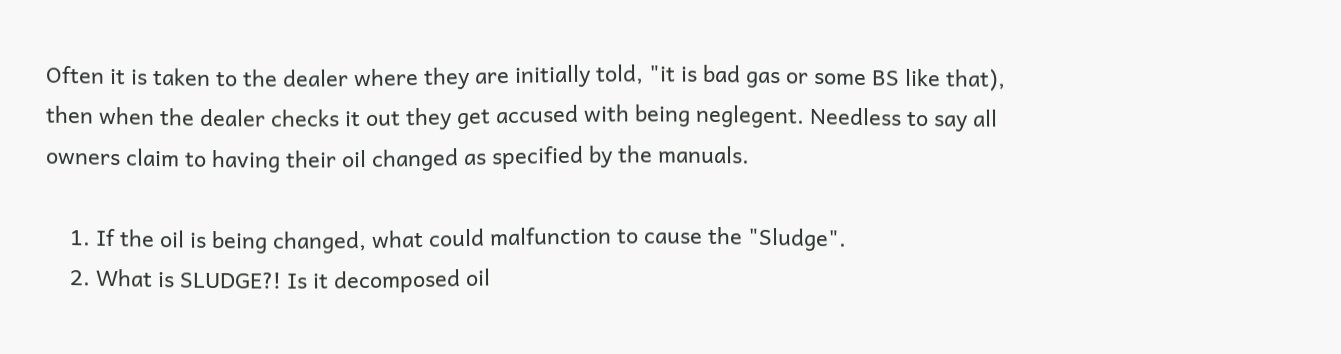Often it is taken to the dealer where they are initially told, "it is bad gas or some BS like that), then when the dealer checks it out they get accused with being neglegent. Needless to say all owners claim to having their oil changed as specified by the manuals.

    1. If the oil is being changed, what could malfunction to cause the "Sludge".
    2. What is SLUDGE?! Is it decomposed oil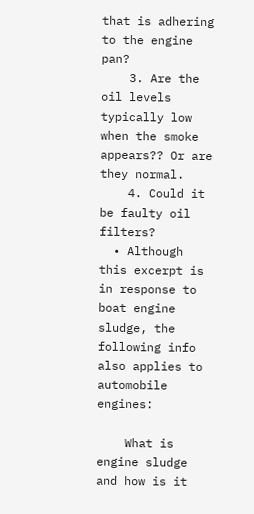that is adhering to the engine pan?
    3. Are the oil levels typically low when the smoke appears?? Or are they normal.
    4. Could it be faulty oil filters?
  • Although this excerpt is in response to boat engine sludge, the following info also applies to automobile engines:

    What is engine sludge and how is it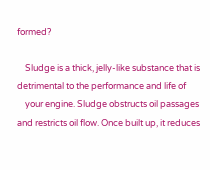formed?

    Sludge is a thick, jelly-like substance that is detrimental to the performance and life of
    your engine. Sludge obstructs oil passages and restricts oil flow. Once built up, it reduces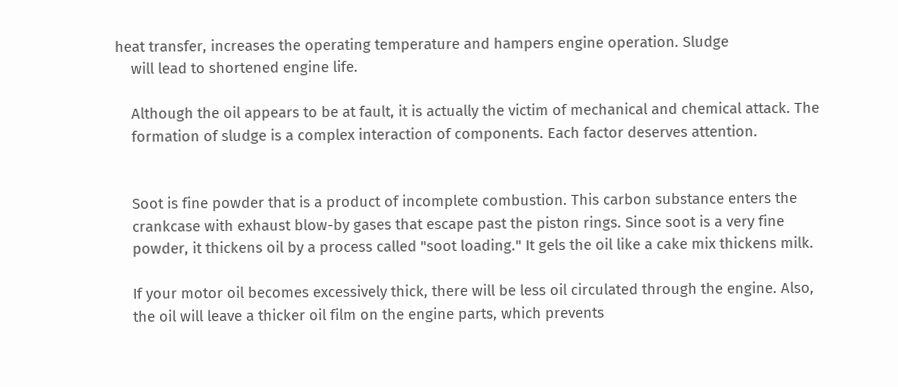heat transfer, increases the operating temperature and hampers engine operation. Sludge
    will lead to shortened engine life.

    Although the oil appears to be at fault, it is actually the victim of mechanical and chemical attack. The
    formation of sludge is a complex interaction of components. Each factor deserves attention.


    Soot is fine powder that is a product of incomplete combustion. This carbon substance enters the
    crankcase with exhaust blow-by gases that escape past the piston rings. Since soot is a very fine
    powder, it thickens oil by a process called "soot loading." It gels the oil like a cake mix thickens milk.

    If your motor oil becomes excessively thick, there will be less oil circulated through the engine. Also,
    the oil will leave a thicker oil film on the engine parts, which prevents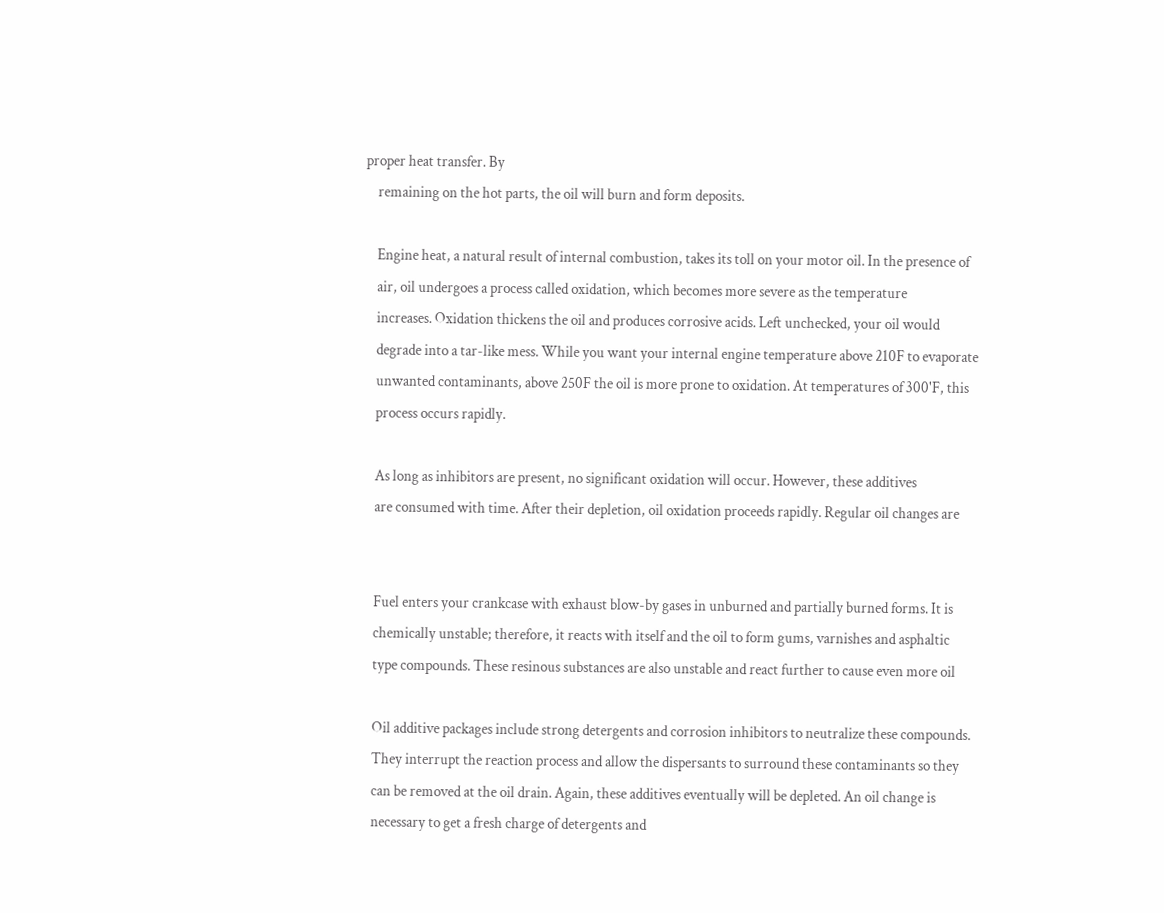proper heat transfer. By
    remaining on the hot parts, the oil will burn and form deposits.

    Engine heat, a natural result of internal combustion, takes its toll on your motor oil. In the presence of
    air, oil undergoes a process called oxidation, which becomes more severe as the temperature
    increases. Oxidation thickens the oil and produces corrosive acids. Left unchecked, your oil would
    degrade into a tar-like mess. While you want your internal engine temperature above 210F to evaporate
    unwanted contaminants, above 250F the oil is more prone to oxidation. At temperatures of 300'F, this
    process occurs rapidly.

    As long as inhibitors are present, no significant oxidation will occur. However, these additives
    are consumed with time. After their depletion, oil oxidation proceeds rapidly. Regular oil changes are


    Fuel enters your crankcase with exhaust blow-by gases in unburned and partially burned forms. It is
    chemically unstable; therefore, it reacts with itself and the oil to form gums, varnishes and asphaltic
    type compounds. These resinous substances are also unstable and react further to cause even more oil

    Oil additive packages include strong detergents and corrosion inhibitors to neutralize these compounds.
    They interrupt the reaction process and allow the dispersants to surround these contaminants so they
    can be removed at the oil drain. Again, these additives eventually will be depleted. An oil change is
    necessary to get a fresh charge of detergents and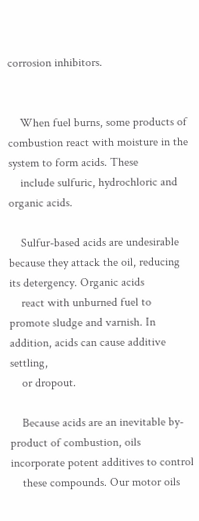corrosion inhibitors.


    When fuel burns, some products of combustion react with moisture in the system to form acids. These
    include sulfuric, hydrochloric and organic acids.

    Sulfur-based acids are undesirable because they attack the oil, reducing its detergency. Organic acids
    react with unburned fuel to promote sludge and varnish. In addition, acids can cause additive settling,
    or dropout.

    Because acids are an inevitable by-product of combustion, oils incorporate potent additives to control
    these compounds. Our motor oils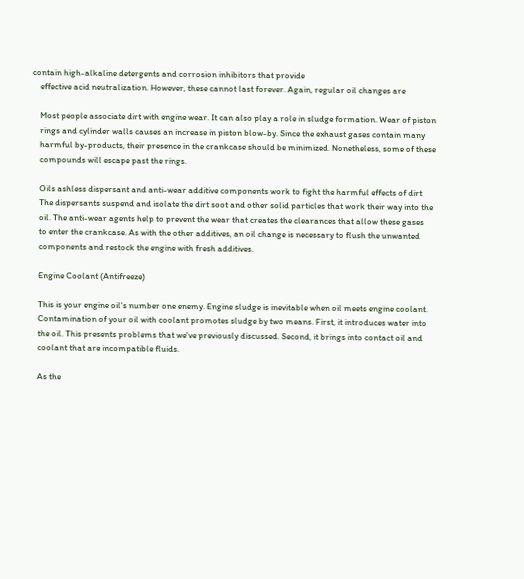contain high-alkaline detergents and corrosion inhibitors that provide
    effective acid neutralization. However, these cannot last forever. Again, regular oil changes are

    Most people associate dirt with engine wear. It can also play a role in sludge formation. Wear of piston
    rings and cylinder walls causes an increase in piston blow-by. Since the exhaust gases contain many
    harmful by-products, their presence in the crankcase should be minimized. Nonetheless, some of these
    compounds will escape past the rings.

    Oils ashless dispersant and anti-wear additive components work to fight the harmful effects of dirt
    The dispersants suspend and isolate the dirt soot and other solid particles that work their way into the
    oil. The anti-wear agents help to prevent the wear that creates the clearances that allow these gases
    to enter the crankcase. As with the other additives, an oil change is necessary to flush the unwanted
    components and restock the engine with fresh additives.

    Engine Coolant (Antifreeze)

    This is your engine oil's number one enemy. Engine sludge is inevitable when oil meets engine coolant.
    Contamination of your oil with coolant promotes sludge by two means. First, it introduces water into
    the oil. This presents problems that we've previously discussed. Second, it brings into contact oil and
    coolant that are incompatible fluids.

    As the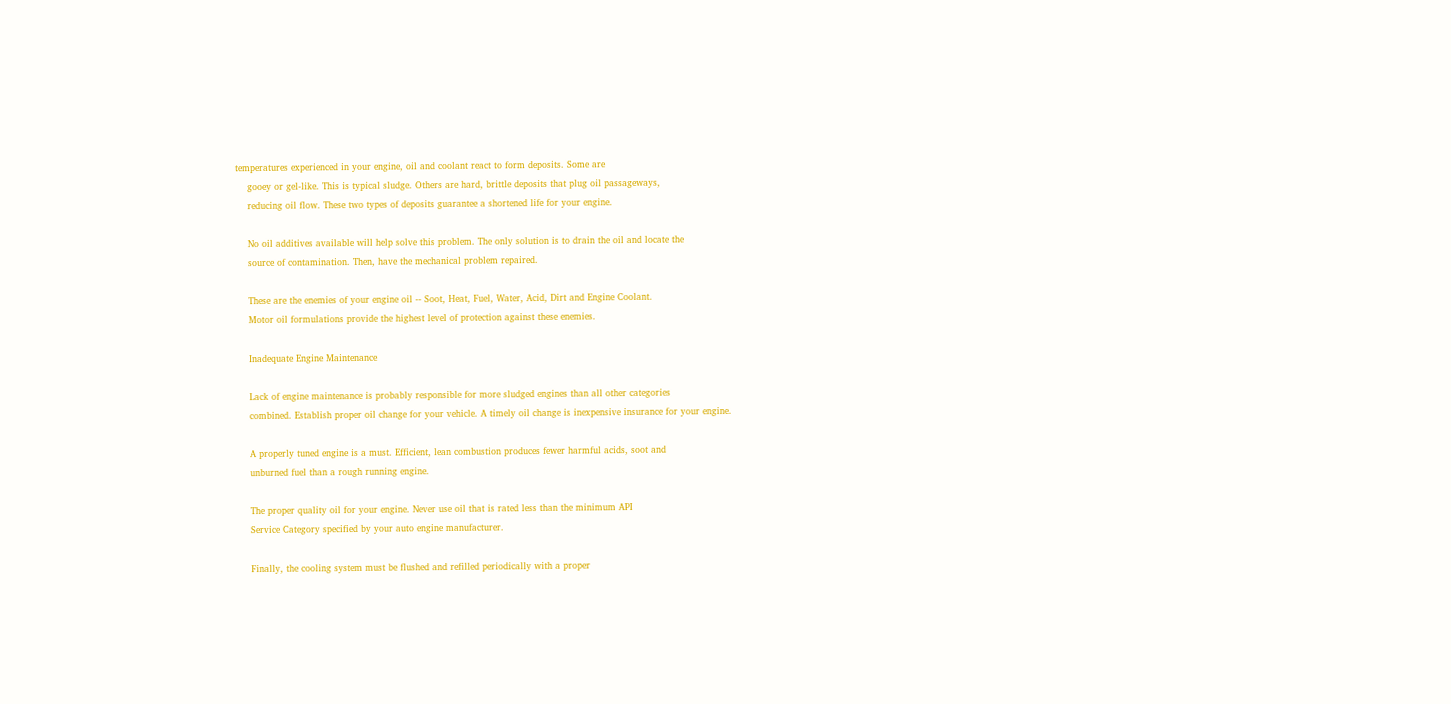temperatures experienced in your engine, oil and coolant react to form deposits. Some are
    gooey or gel-like. This is typical sludge. Others are hard, brittle deposits that plug oil passageways,
    reducing oil flow. These two types of deposits guarantee a shortened life for your engine.

    No oil additives available will help solve this problem. The only solution is to drain the oil and locate the
    source of contamination. Then, have the mechanical problem repaired.

    These are the enemies of your engine oil -- Soot, Heat, Fuel, Water, Acid, Dirt and Engine Coolant.
    Motor oil formulations provide the highest level of protection against these enemies.

    Inadequate Engine Maintenance

    Lack of engine maintenance is probably responsible for more sludged engines than all other categories
    combined. Establish proper oil change for your vehicle. A timely oil change is inexpensive insurance for your engine.

    A properly tuned engine is a must. Efficient, lean combustion produces fewer harmful acids, soot and
    unburned fuel than a rough running engine.

    The proper quality oil for your engine. Never use oil that is rated less than the minimum API
    Service Category specified by your auto engine manufacturer.

    Finally, the cooling system must be flushed and refilled periodically with a proper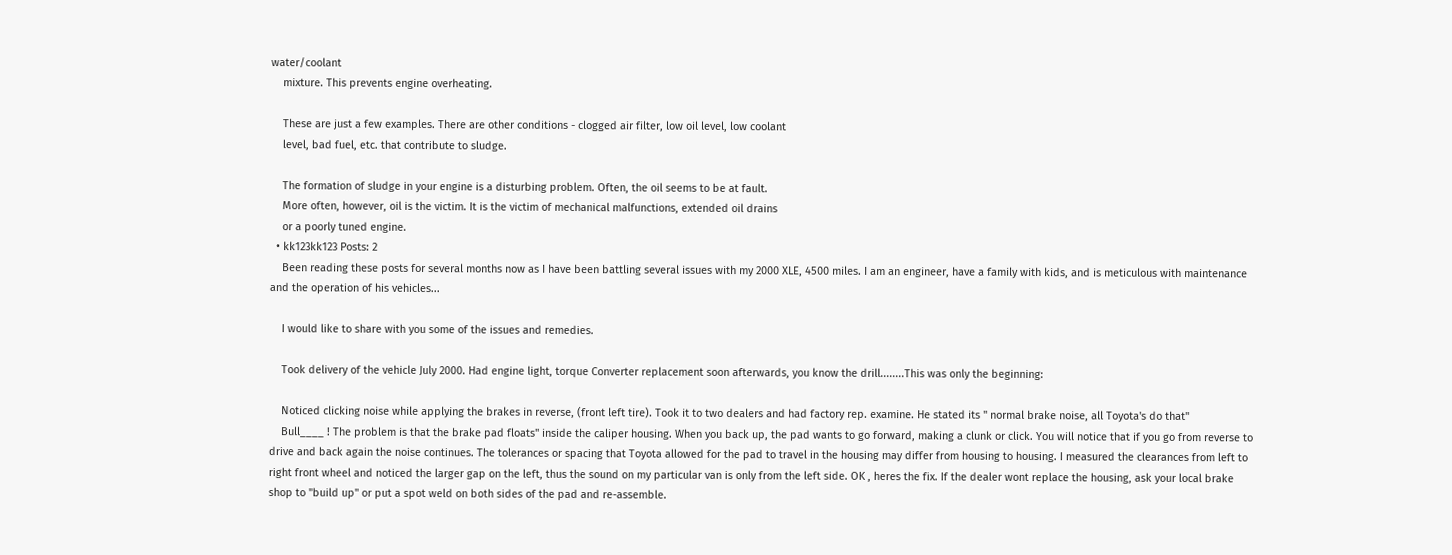water/coolant
    mixture. This prevents engine overheating.

    These are just a few examples. There are other conditions - clogged air filter, low oil level, low coolant
    level, bad fuel, etc. that contribute to sludge.

    The formation of sludge in your engine is a disturbing problem. Often, the oil seems to be at fault.
    More often, however, oil is the victim. It is the victim of mechanical malfunctions, extended oil drains
    or a poorly tuned engine.
  • kk123kk123 Posts: 2
    Been reading these posts for several months now as I have been battling several issues with my 2000 XLE, 4500 miles. I am an engineer, have a family with kids, and is meticulous with maintenance and the operation of his vehicles...

    I would like to share with you some of the issues and remedies.

    Took delivery of the vehicle July 2000. Had engine light, torque Converter replacement soon afterwards, you know the drill........This was only the beginning:

    Noticed clicking noise while applying the brakes in reverse, (front left tire). Took it to two dealers and had factory rep. examine. He stated its " normal brake noise, all Toyota's do that"
    Bull____ ! The problem is that the brake pad floats" inside the caliper housing. When you back up, the pad wants to go forward, making a clunk or click. You will notice that if you go from reverse to drive and back again the noise continues. The tolerances or spacing that Toyota allowed for the pad to travel in the housing may differ from housing to housing. I measured the clearances from left to right front wheel and noticed the larger gap on the left, thus the sound on my particular van is only from the left side. OK , heres the fix. If the dealer wont replace the housing, ask your local brake shop to "build up" or put a spot weld on both sides of the pad and re-assemble.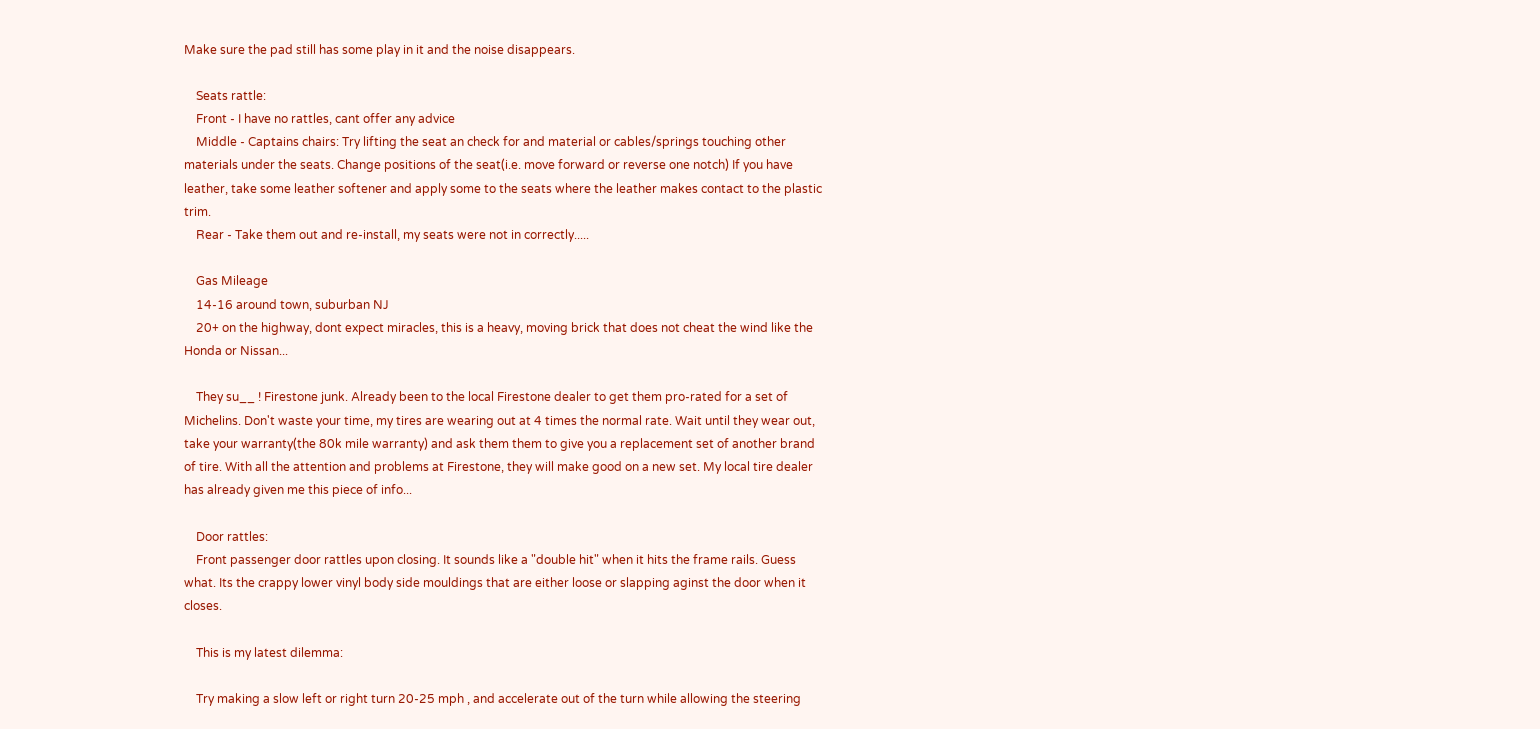Make sure the pad still has some play in it and the noise disappears.

    Seats rattle:
    Front - I have no rattles, cant offer any advice
    Middle - Captains chairs: Try lifting the seat an check for and material or cables/springs touching other materials under the seats. Change positions of the seat(i.e. move forward or reverse one notch) If you have leather, take some leather softener and apply some to the seats where the leather makes contact to the plastic trim.
    Rear - Take them out and re-install, my seats were not in correctly.....

    Gas Mileage
    14-16 around town, suburban NJ
    20+ on the highway, dont expect miracles, this is a heavy, moving brick that does not cheat the wind like the Honda or Nissan...

    They su__ ! Firestone junk. Already been to the local Firestone dealer to get them pro-rated for a set of Michelins. Don't waste your time, my tires are wearing out at 4 times the normal rate. Wait until they wear out, take your warranty(the 80k mile warranty) and ask them them to give you a replacement set of another brand of tire. With all the attention and problems at Firestone, they will make good on a new set. My local tire dealer has already given me this piece of info...

    Door rattles:
    Front passenger door rattles upon closing. It sounds like a "double hit" when it hits the frame rails. Guess what. Its the crappy lower vinyl body side mouldings that are either loose or slapping aginst the door when it closes.

    This is my latest dilemma:

    Try making a slow left or right turn 20-25 mph , and accelerate out of the turn while allowing the steering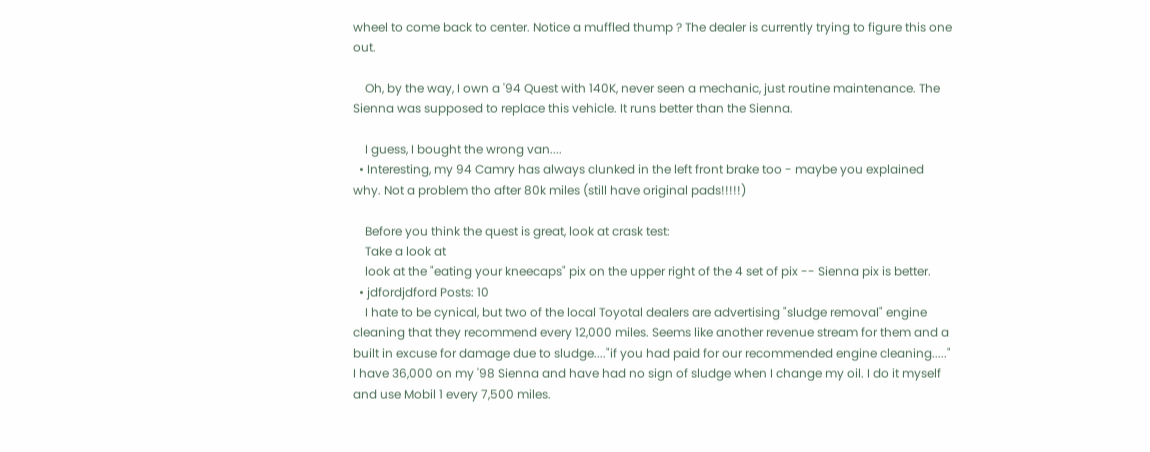wheel to come back to center. Notice a muffled thump ? The dealer is currently trying to figure this one out.

    Oh, by the way, I own a '94 Quest with 140K, never seen a mechanic, just routine maintenance. The Sienna was supposed to replace this vehicle. It runs better than the Sienna.

    I guess, I bought the wrong van....
  • Interesting, my 94 Camry has always clunked in the left front brake too - maybe you explained why. Not a problem tho after 80k miles (still have original pads!!!!!)

    Before you think the quest is great, look at crask test:
    Take a look at
    look at the "eating your kneecaps" pix on the upper right of the 4 set of pix -- Sienna pix is better.
  • jdfordjdford Posts: 10
    I hate to be cynical, but two of the local Toyotal dealers are advertising "sludge removal" engine cleaning that they recommend every 12,000 miles. Seems like another revenue stream for them and a built in excuse for damage due to sludge...."if you had paid for our recommended engine cleaning....." I have 36,000 on my '98 Sienna and have had no sign of sludge when I change my oil. I do it myself and use Mobil 1 every 7,500 miles.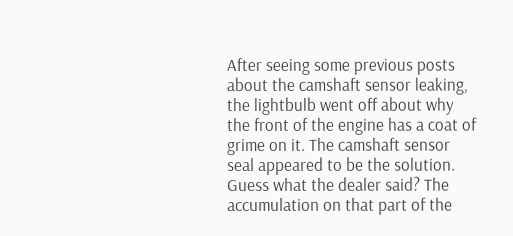After seeing some previous posts about the camshaft sensor leaking, the lightbulb went off about why the front of the engine has a coat of grime on it. The camshaft sensor seal appeared to be the solution. Guess what the dealer said? The accumulation on that part of the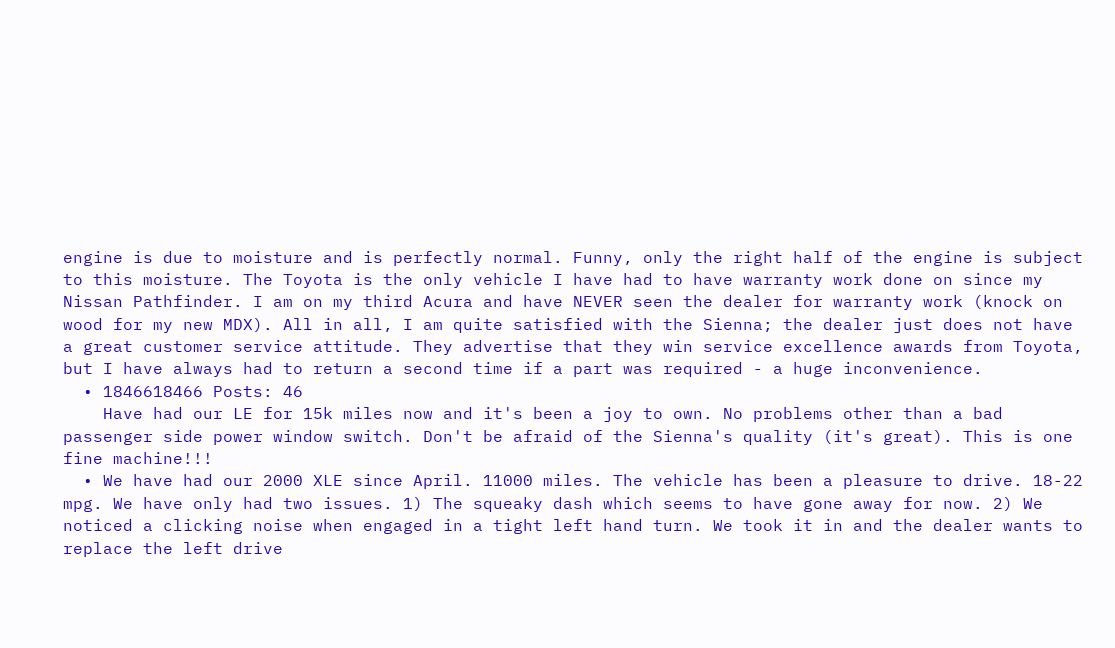engine is due to moisture and is perfectly normal. Funny, only the right half of the engine is subject to this moisture. The Toyota is the only vehicle I have had to have warranty work done on since my Nissan Pathfinder. I am on my third Acura and have NEVER seen the dealer for warranty work (knock on wood for my new MDX). All in all, I am quite satisfied with the Sienna; the dealer just does not have a great customer service attitude. They advertise that they win service excellence awards from Toyota, but I have always had to return a second time if a part was required - a huge inconvenience.
  • 1846618466 Posts: 46
    Have had our LE for 15k miles now and it's been a joy to own. No problems other than a bad passenger side power window switch. Don't be afraid of the Sienna's quality (it's great). This is one fine machine!!!
  • We have had our 2000 XLE since April. 11000 miles. The vehicle has been a pleasure to drive. 18-22 mpg. We have only had two issues. 1) The squeaky dash which seems to have gone away for now. 2) We noticed a clicking noise when engaged in a tight left hand turn. We took it in and the dealer wants to replace the left drive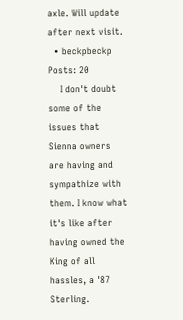axle. Will update after next visit.
  • beckpbeckp Posts: 20
    I don't doubt some of the issues that Sienna owners are having and sympathize with them. I know what it's like after having owned the King of all hassles, a '87 Sterling.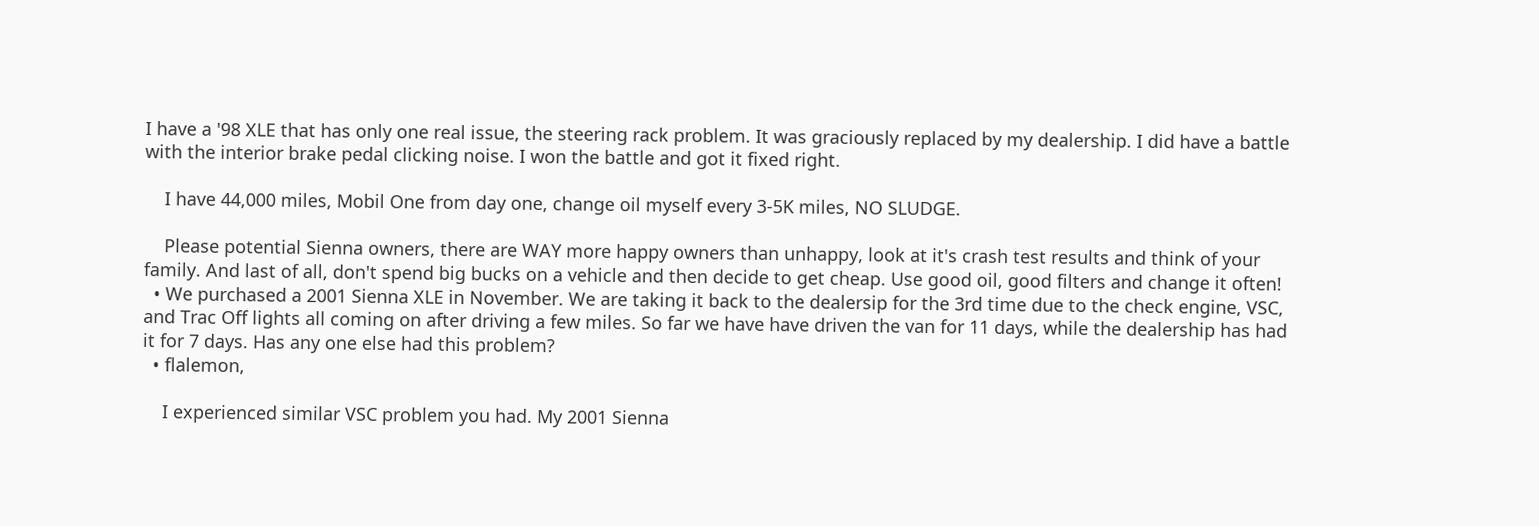I have a '98 XLE that has only one real issue, the steering rack problem. It was graciously replaced by my dealership. I did have a battle with the interior brake pedal clicking noise. I won the battle and got it fixed right.

    I have 44,000 miles, Mobil One from day one, change oil myself every 3-5K miles, NO SLUDGE.

    Please potential Sienna owners, there are WAY more happy owners than unhappy, look at it's crash test results and think of your family. And last of all, don't spend big bucks on a vehicle and then decide to get cheap. Use good oil, good filters and change it often!
  • We purchased a 2001 Sienna XLE in November. We are taking it back to the dealersip for the 3rd time due to the check engine, VSC, and Trac Off lights all coming on after driving a few miles. So far we have have driven the van for 11 days, while the dealership has had it for 7 days. Has any one else had this problem?
  • flalemon,

    I experienced similar VSC problem you had. My 2001 Sienna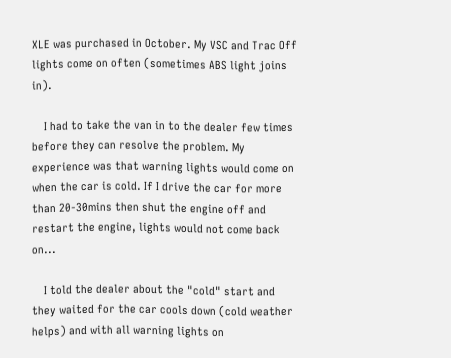XLE was purchased in October. My VSC and Trac Off lights come on often (sometimes ABS light joins in).

    I had to take the van in to the dealer few times before they can resolve the problem. My experience was that warning lights would come on when the car is cold. If I drive the car for more than 20-30mins then shut the engine off and restart the engine, lights would not come back on...

    I told the dealer about the "cold" start and they waited for the car cools down (cold weather helps) and with all warning lights on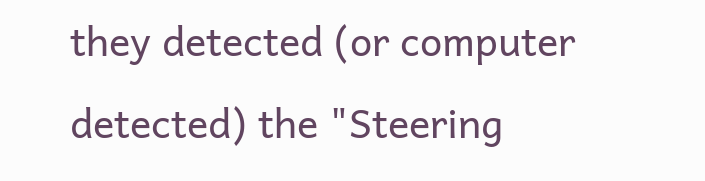they detected (or computer detected) the "Steering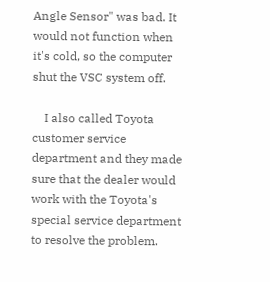Angle Sensor" was bad. It would not function when it's cold, so the computer shut the VSC system off.

    I also called Toyota customer service department and they made sure that the dealer would work with the Toyota's special service department to resolve the problem.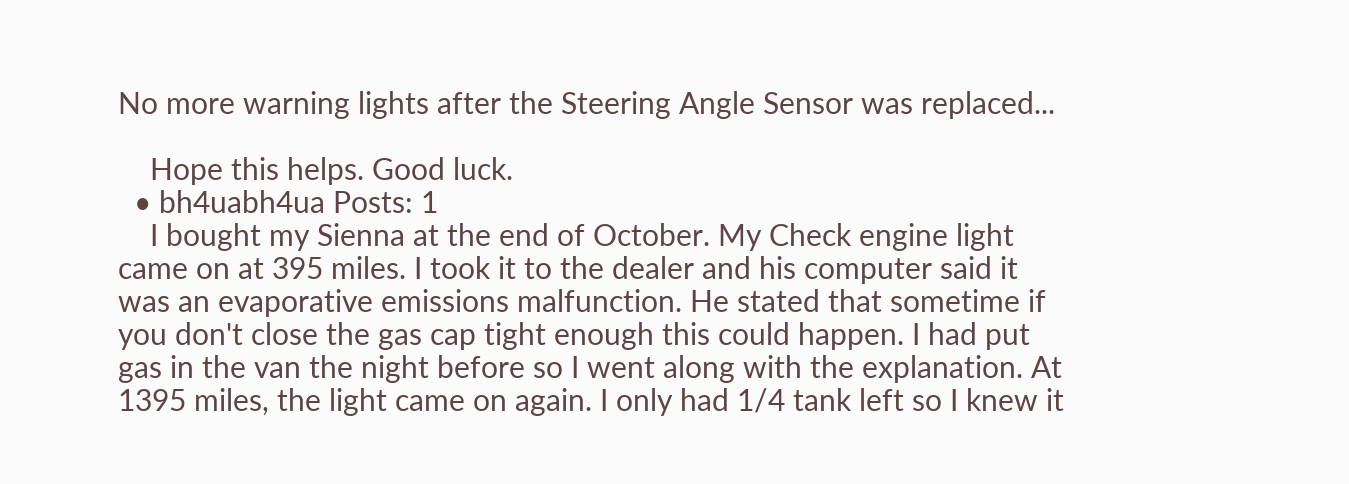No more warning lights after the Steering Angle Sensor was replaced...

    Hope this helps. Good luck.
  • bh4uabh4ua Posts: 1
    I bought my Sienna at the end of October. My Check engine light came on at 395 miles. I took it to the dealer and his computer said it was an evaporative emissions malfunction. He stated that sometime if you don't close the gas cap tight enough this could happen. I had put gas in the van the night before so I went along with the explanation. At 1395 miles, the light came on again. I only had 1/4 tank left so I knew it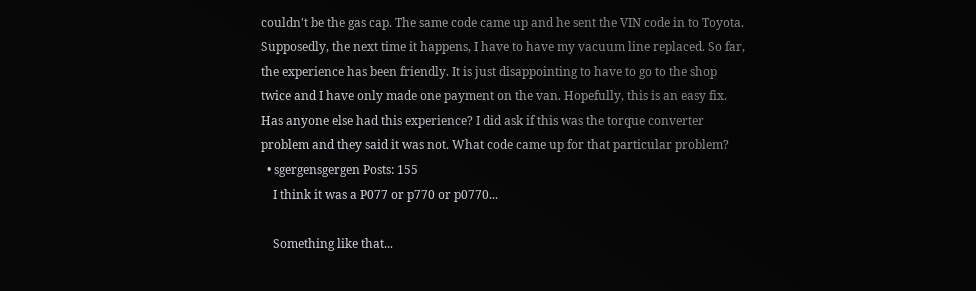couldn't be the gas cap. The same code came up and he sent the VIN code in to Toyota. Supposedly, the next time it happens, I have to have my vacuum line replaced. So far, the experience has been friendly. It is just disappointing to have to go to the shop twice and I have only made one payment on the van. Hopefully, this is an easy fix. Has anyone else had this experience? I did ask if this was the torque converter problem and they said it was not. What code came up for that particular problem?
  • sgergensgergen Posts: 155
    I think it was a P077 or p770 or p0770...

    Something like that...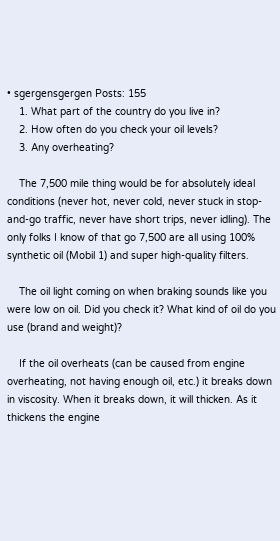• sgergensgergen Posts: 155
    1. What part of the country do you live in?
    2. How often do you check your oil levels?
    3. Any overheating?

    The 7,500 mile thing would be for absolutely ideal conditions (never hot, never cold, never stuck in stop-and-go traffic, never have short trips, never idling). The only folks I know of that go 7,500 are all using 100% synthetic oil (Mobil 1) and super high-quality filters.

    The oil light coming on when braking sounds like you were low on oil. Did you check it? What kind of oil do you use (brand and weight)?

    If the oil overheats (can be caused from engine overheating, not having enough oil, etc.) it breaks down in viscosity. When it breaks down, it will thicken. As it thickens the engine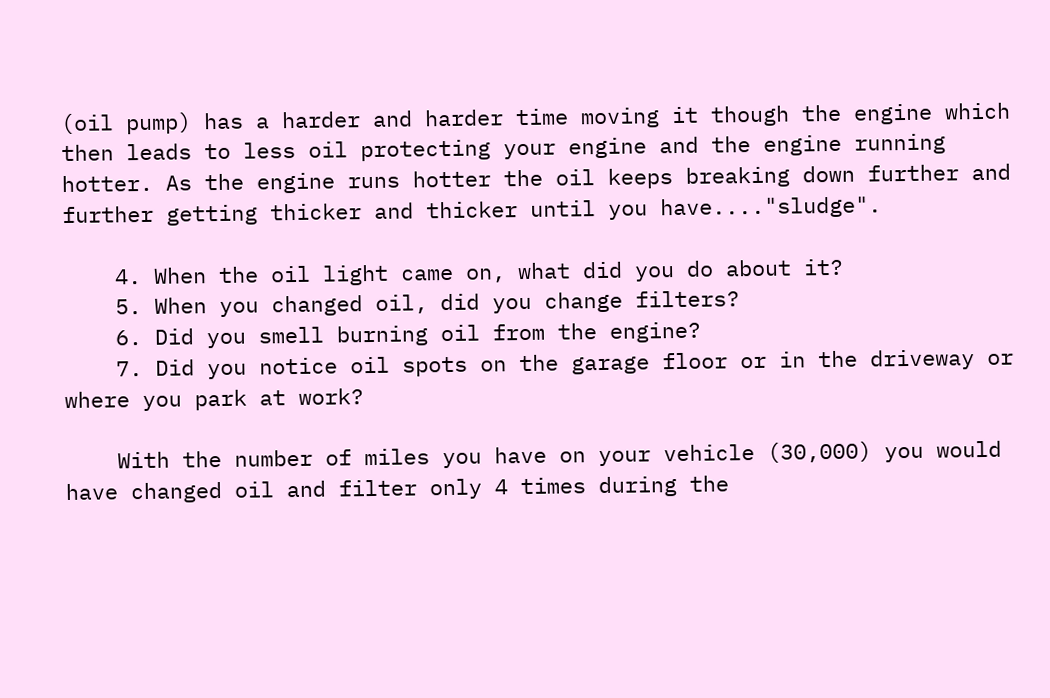(oil pump) has a harder and harder time moving it though the engine which then leads to less oil protecting your engine and the engine running hotter. As the engine runs hotter the oil keeps breaking down further and further getting thicker and thicker until you have...."sludge".

    4. When the oil light came on, what did you do about it?
    5. When you changed oil, did you change filters?
    6. Did you smell burning oil from the engine?
    7. Did you notice oil spots on the garage floor or in the driveway or where you park at work?

    With the number of miles you have on your vehicle (30,000) you would have changed oil and filter only 4 times during the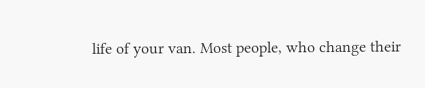life of your van. Most people, who change their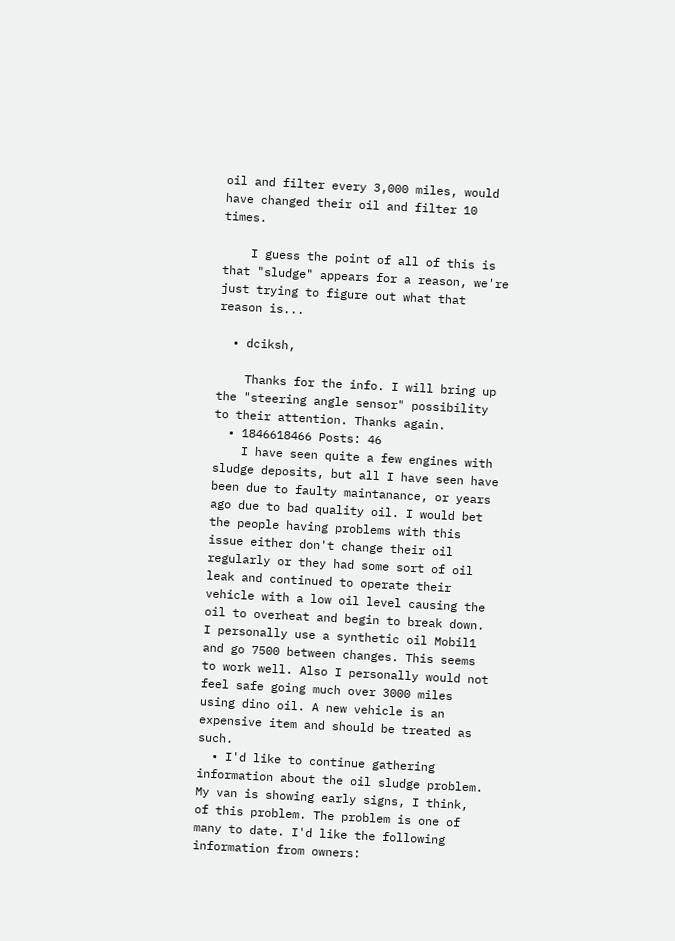oil and filter every 3,000 miles, would have changed their oil and filter 10 times.

    I guess the point of all of this is that "sludge" appears for a reason, we're just trying to figure out what that reason is...

  • dciksh,

    Thanks for the info. I will bring up the "steering angle sensor" possibility to their attention. Thanks again.
  • 1846618466 Posts: 46
    I have seen quite a few engines with sludge deposits, but all I have seen have been due to faulty maintanance, or years ago due to bad quality oil. I would bet the people having problems with this issue either don't change their oil regularly or they had some sort of oil leak and continued to operate their vehicle with a low oil level causing the oil to overheat and begin to break down. I personally use a synthetic oil Mobil1 and go 7500 between changes. This seems to work well. Also I personally would not feel safe going much over 3000 miles using dino oil. A new vehicle is an expensive item and should be treated as such.
  • I'd like to continue gathering information about the oil sludge problem. My van is showing early signs, I think, of this problem. The problem is one of many to date. I'd like the following information from owners: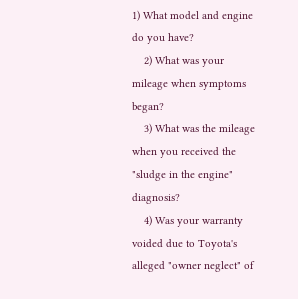1) What model and engine do you have?
    2) What was your mileage when symptoms began?
    3) What was the mileage when you received the "sludge in the engine" diagnosis?
    4) Was your warranty voided due to Toyota's alleged "owner neglect" of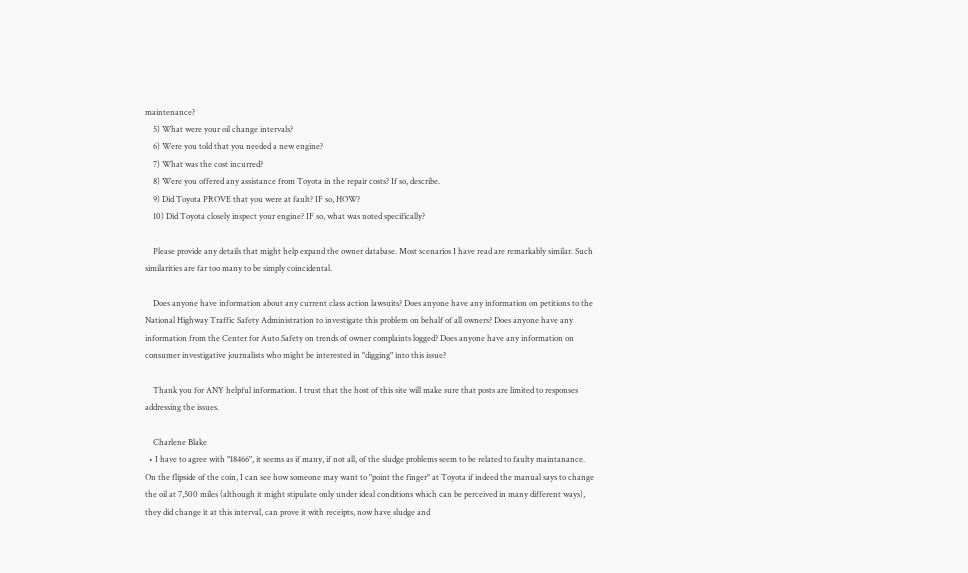maintenance?
    5) What were your oil change intervals?
    6) Were you told that you needed a new engine?
    7) What was the cost incurred?
    8) Were you offered any assistance from Toyota in the repair costs? If so, describe.
    9) Did Toyota PROVE that you were at fault? IF so, HOW?
    10) Did Toyota closely inspect your engine? IF so, what was noted specifically?

    Please provide any details that might help expand the owner database. Most scenarios I have read are remarkably similar. Such similarities are far too many to be simply coincidental.

    Does anyone have information about any current class action lawsuits? Does anyone have any information on petitions to the National Highway Traffic Safety Administration to investigate this problem on behalf of all owners? Does anyone have any information from the Center for Auto Safety on trends of owner complaints logged? Does anyone have any information on consumer investigative journalists who might be interested in "digging" into this issue?

    Thank you for ANY helpful information. I trust that the host of this site will make sure that posts are limited to responses addressing the issues.

    Charlene Blake
  • I have to agree with "18466", it seems as if many, if not all, of the sludge problems seem to be related to faulty maintanance. On the flipside of the coin, I can see how someone may want to "point the finger" at Toyota if indeed the manual says to change the oil at 7,500 miles (although it might stipulate only under ideal conditions which can be perceived in many different ways), they did change it at this interval, can prove it with receipts, now have sludge and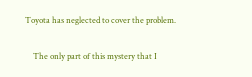Toyota has neglected to cover the problem.

    The only part of this mystery that I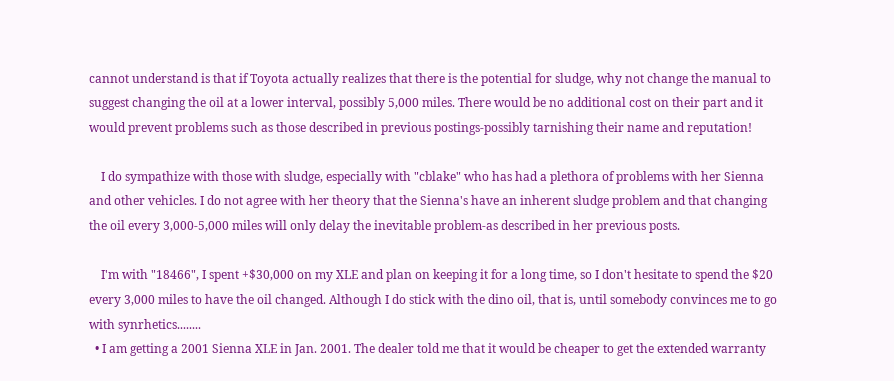cannot understand is that if Toyota actually realizes that there is the potential for sludge, why not change the manual to suggest changing the oil at a lower interval, possibly 5,000 miles. There would be no additional cost on their part and it would prevent problems such as those described in previous postings-possibly tarnishing their name and reputation!

    I do sympathize with those with sludge, especially with "cblake" who has had a plethora of problems with her Sienna and other vehicles. I do not agree with her theory that the Sienna's have an inherent sludge problem and that changing the oil every 3,000-5,000 miles will only delay the inevitable problem-as described in her previous posts.

    I'm with "18466", I spent +$30,000 on my XLE and plan on keeping it for a long time, so I don't hesitate to spend the $20 every 3,000 miles to have the oil changed. Although I do stick with the dino oil, that is, until somebody convinces me to go with synrhetics........
  • I am getting a 2001 Sienna XLE in Jan. 2001. The dealer told me that it would be cheaper to get the extended warranty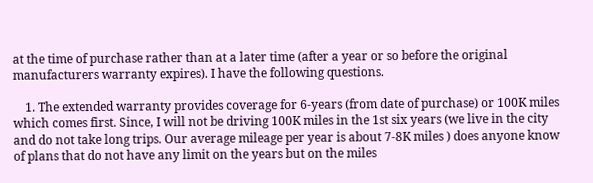at the time of purchase rather than at a later time (after a year or so before the original manufacturers warranty expires). I have the following questions.

    1. The extended warranty provides coverage for 6-years (from date of purchase) or 100K miles which comes first. Since, I will not be driving 100K miles in the 1st six years (we live in the city and do not take long trips. Our average mileage per year is about 7-8K miles ) does anyone know of plans that do not have any limit on the years but on the miles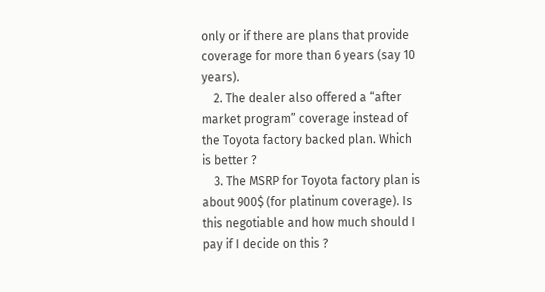only or if there are plans that provide coverage for more than 6 years (say 10 years).
    2. The dealer also offered a “after market program” coverage instead of the Toyota factory backed plan. Which is better ?
    3. The MSRP for Toyota factory plan is about 900$ (for platinum coverage). Is this negotiable and how much should I pay if I decide on this ?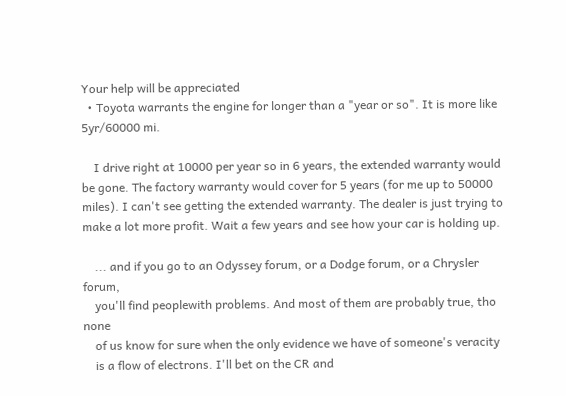Your help will be appreciated
  • Toyota warrants the engine for longer than a "year or so". It is more like 5yr/60000 mi.

    I drive right at 10000 per year so in 6 years, the extended warranty would be gone. The factory warranty would cover for 5 years (for me up to 50000 miles). I can't see getting the extended warranty. The dealer is just trying to make a lot more profit. Wait a few years and see how your car is holding up.

    ... and if you go to an Odyssey forum, or a Dodge forum, or a Chrysler forum,
    you'll find peoplewith problems. And most of them are probably true, tho none
    of us know for sure when the only evidence we have of someone's veracity
    is a flow of electrons. I'll bet on the CR and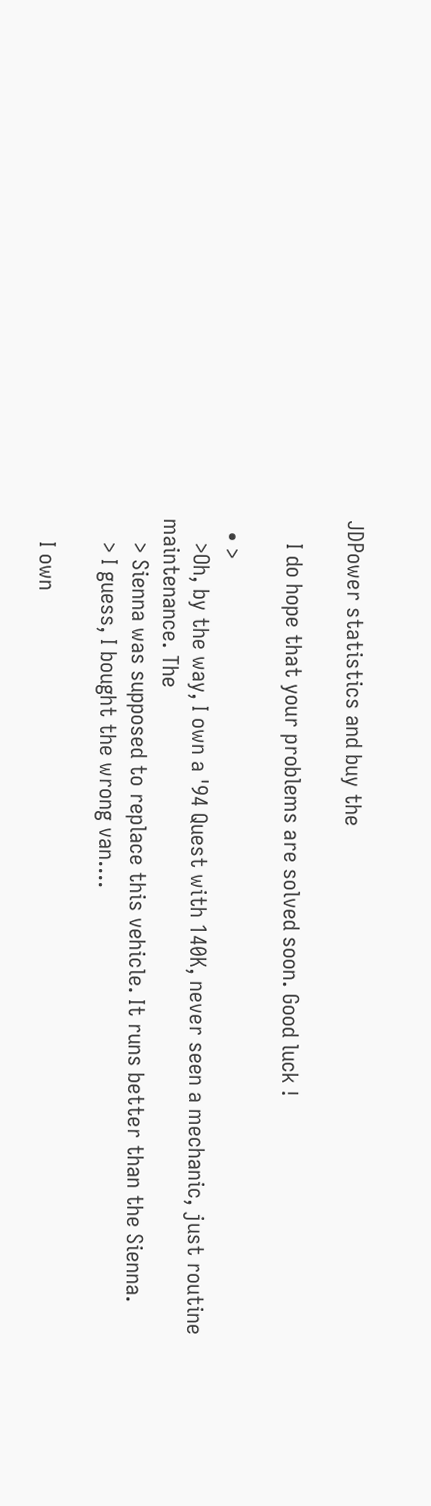JDPower statistics and buy the

    I do hope that your problems are solved soon. Good luck !

  • >
    >Oh, by the way, I own a '94 Quest with 140K, never seen a mechanic, just routine maintenance. The
    > Sienna was supposed to replace this vehicle. It runs better than the Sienna.
    > I guess, I bought the wrong van....

    I own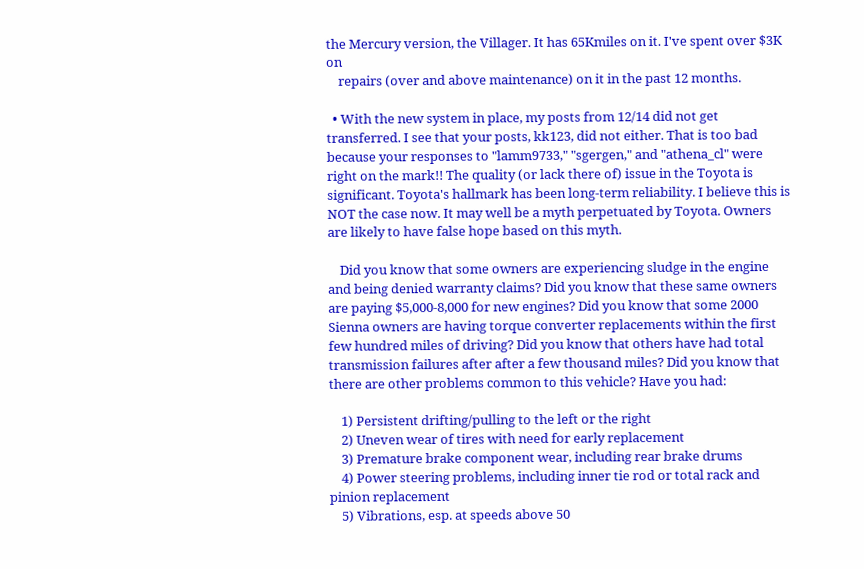the Mercury version, the Villager. It has 65Kmiles on it. I've spent over $3K on
    repairs (over and above maintenance) on it in the past 12 months.

  • With the new system in place, my posts from 12/14 did not get transferred. I see that your posts, kk123, did not either. That is too bad because your responses to "lamm9733," "sgergen," and "athena_cl" were right on the mark!! The quality (or lack there of) issue in the Toyota is significant. Toyota's hallmark has been long-term reliability. I believe this is NOT the case now. It may well be a myth perpetuated by Toyota. Owners are likely to have false hope based on this myth.

    Did you know that some owners are experiencing sludge in the engine and being denied warranty claims? Did you know that these same owners are paying $5,000-8,000 for new engines? Did you know that some 2000 Sienna owners are having torque converter replacements within the first few hundred miles of driving? Did you know that others have had total transmission failures after after a few thousand miles? Did you know that there are other problems common to this vehicle? Have you had:

    1) Persistent drifting/pulling to the left or the right
    2) Uneven wear of tires with need for early replacement
    3) Premature brake component wear, including rear brake drums
    4) Power steering problems, including inner tie rod or total rack and pinion replacement
    5) Vibrations, esp. at speeds above 50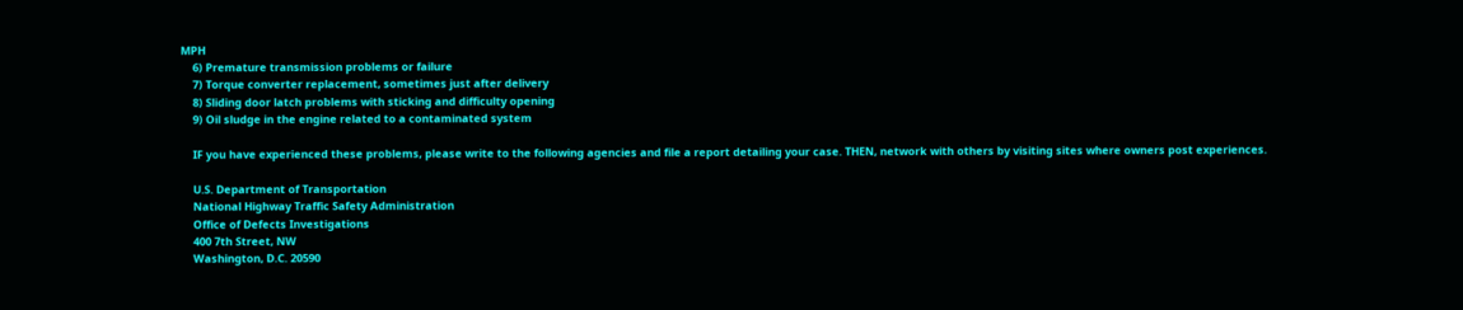MPH
    6) Premature transmission problems or failure
    7) Torque converter replacement, sometimes just after delivery
    8) Sliding door latch problems with sticking and difficulty opening
    9) Oil sludge in the engine related to a contaminated system

    IF you have experienced these problems, please write to the following agencies and file a report detailing your case. THEN, network with others by visiting sites where owners post experiences.

    U.S. Department of Transportation
    National Highway Traffic Safety Administration
    Office of Defects Investigations
    400 7th Street, NW
    Washington, D.C. 20590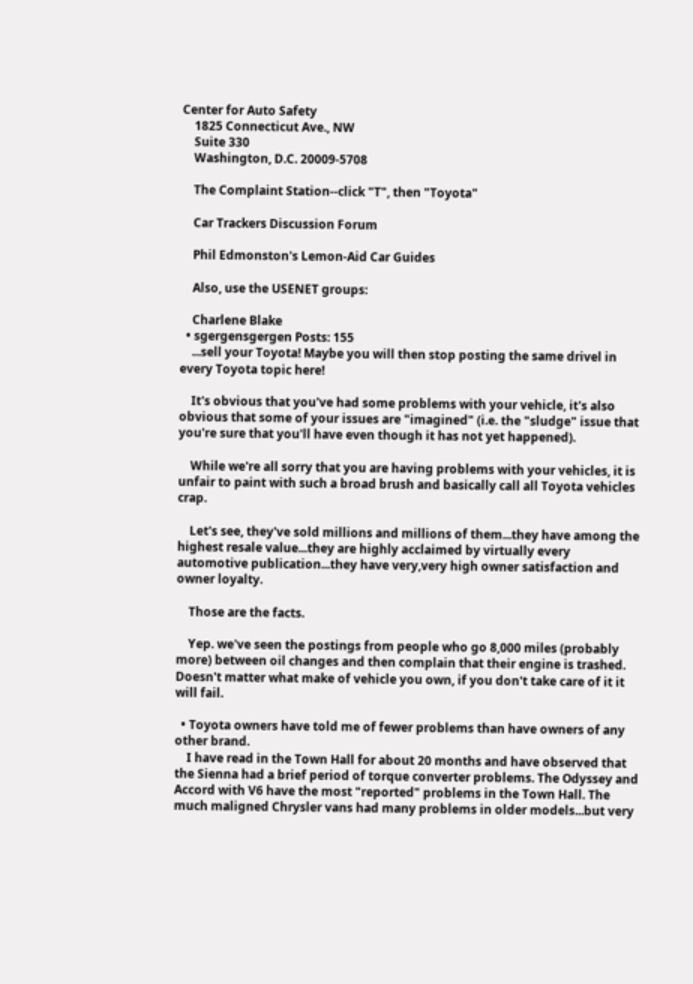Center for Auto Safety
    1825 Connecticut Ave., NW
    Suite 330
    Washington, D.C. 20009-5708

    The Complaint Station--click "T", then "Toyota"

    Car Trackers Discussion Forum

    Phil Edmonston's Lemon-Aid Car Guides

    Also, use the USENET groups:

    Charlene Blake
  • sgergensgergen Posts: 155
    ...sell your Toyota! Maybe you will then stop posting the same drivel in every Toyota topic here!

    It's obvious that you've had some problems with your vehicle, it's also obvious that some of your issues are "imagined" (i.e. the "sludge" issue that you're sure that you'll have even though it has not yet happened).

    While we're all sorry that you are having problems with your vehicles, it is unfair to paint with such a broad brush and basically call all Toyota vehicles crap.

    Let's see, they've sold millions and millions of them...they have among the highest resale value...they are highly acclaimed by virtually every automotive publication...they have very,very high owner satisfaction and owner loyalty.

    Those are the facts.

    Yep. we've seen the postings from people who go 8,000 miles (probably more) between oil changes and then complain that their engine is trashed. Doesn't matter what make of vehicle you own, if you don't take care of it it will fail.

  • Toyota owners have told me of fewer problems than have owners of any other brand.
    I have read in the Town Hall for about 20 months and have observed that the Sienna had a brief period of torque converter problems. The Odyssey and Accord with V6 have the most "reported" problems in the Town Hall. The much maligned Chrysler vans had many problems in older models...but very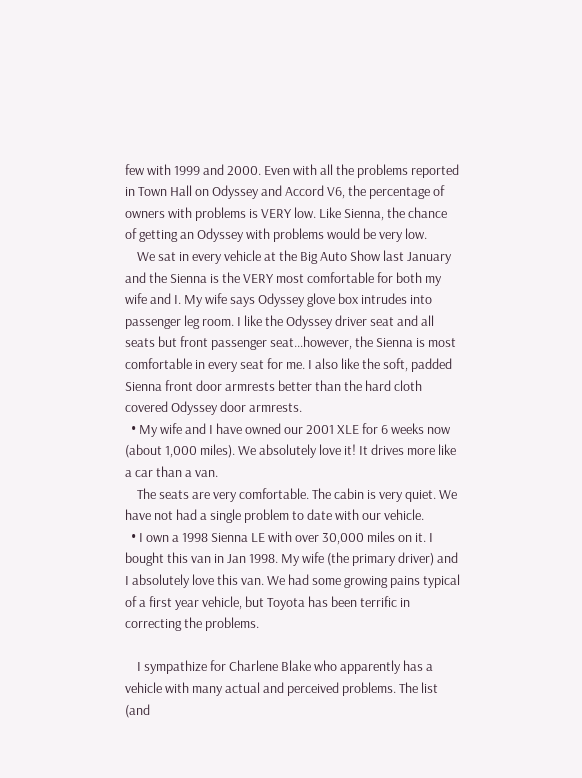few with 1999 and 2000. Even with all the problems reported in Town Hall on Odyssey and Accord V6, the percentage of owners with problems is VERY low. Like Sienna, the chance of getting an Odyssey with problems would be very low.
    We sat in every vehicle at the Big Auto Show last January and the Sienna is the VERY most comfortable for both my wife and I. My wife says Odyssey glove box intrudes into passenger leg room. I like the Odyssey driver seat and all seats but front passenger seat...however, the Sienna is most comfortable in every seat for me. I also like the soft, padded Sienna front door armrests better than the hard cloth covered Odyssey door armrests.
  • My wife and I have owned our 2001 XLE for 6 weeks now (about 1,000 miles). We absolutely love it! It drives more like a car than a van.
    The seats are very comfortable. The cabin is very quiet. We have not had a single problem to date with our vehicle.
  • I own a 1998 Sienna LE with over 30,000 miles on it. I bought this van in Jan 1998. My wife (the primary driver) and I absolutely love this van. We had some growing pains typical of a first year vehicle, but Toyota has been terrific in correcting the problems.

    I sympathize for Charlene Blake who apparently has a vehicle with many actual and perceived problems. The list (and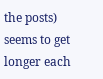the posts) seems to get longer each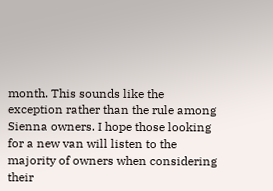month. This sounds like the exception rather than the rule among Sienna owners. I hope those looking for a new van will listen to the majority of owners when considering their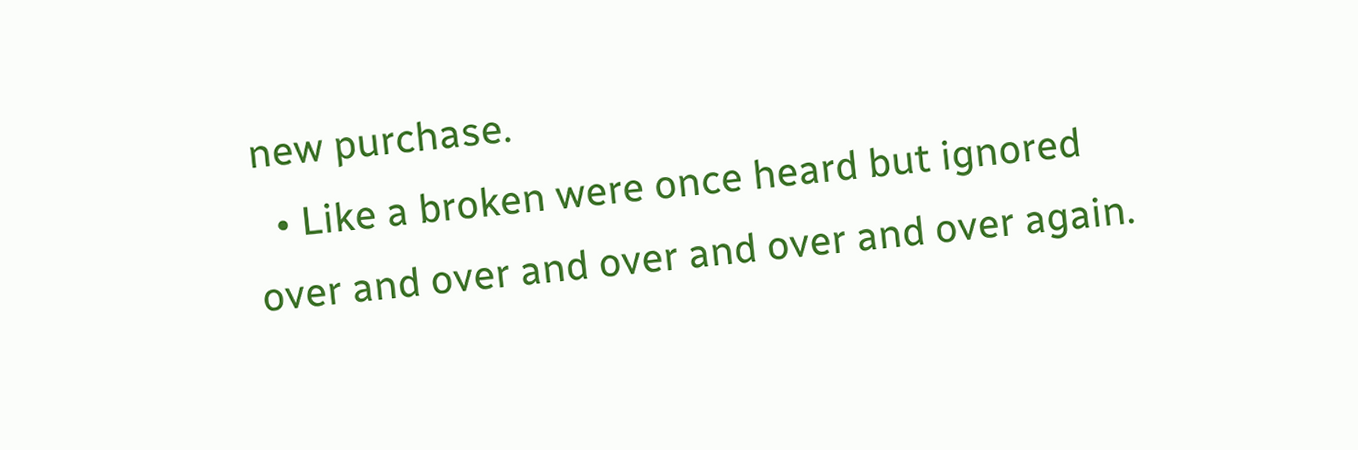new purchase.
  • Like a broken were once heard but ignored over and over and over and over and over again.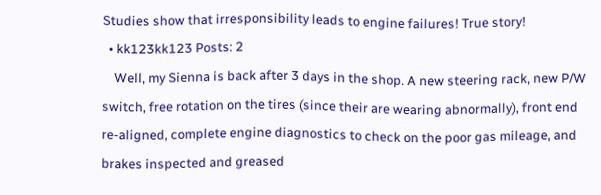Studies show that irresponsibility leads to engine failures! True story!
  • kk123kk123 Posts: 2
    Well, my Sienna is back after 3 days in the shop. A new steering rack, new P/W switch, free rotation on the tires (since their are wearing abnormally), front end re-aligned, complete engine diagnostics to check on the poor gas mileage, and brakes inspected and greased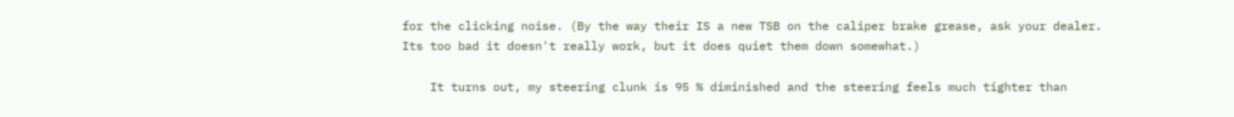for the clicking noise. (By the way their IS a new TSB on the caliper brake grease, ask your dealer. Its too bad it doesn't really work, but it does quiet them down somewhat.)

    It turns out, my steering clunk is 95 % diminished and the steering feels much tighter than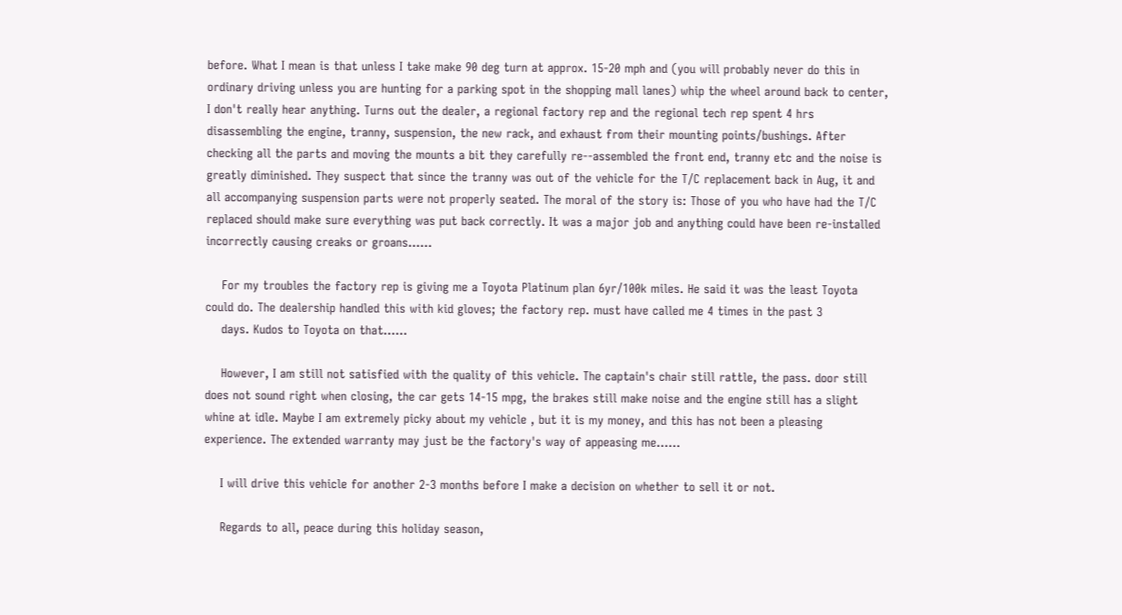before. What I mean is that unless I take make 90 deg turn at approx. 15-20 mph and (you will probably never do this in ordinary driving unless you are hunting for a parking spot in the shopping mall lanes) whip the wheel around back to center, I don't really hear anything. Turns out the dealer, a regional factory rep and the regional tech rep spent 4 hrs disassembling the engine, tranny, suspension, the new rack, and exhaust from their mounting points/bushings. After checking all the parts and moving the mounts a bit they carefully re--assembled the front end, tranny etc and the noise is greatly diminished. They suspect that since the tranny was out of the vehicle for the T/C replacement back in Aug, it and all accompanying suspension parts were not properly seated. The moral of the story is: Those of you who have had the T/C replaced should make sure everything was put back correctly. It was a major job and anything could have been re-installed incorrectly causing creaks or groans......

    For my troubles the factory rep is giving me a Toyota Platinum plan 6yr/100k miles. He said it was the least Toyota could do. The dealership handled this with kid gloves; the factory rep. must have called me 4 times in the past 3
    days. Kudos to Toyota on that......

    However, I am still not satisfied with the quality of this vehicle. The captain's chair still rattle, the pass. door still does not sound right when closing, the car gets 14-15 mpg, the brakes still make noise and the engine still has a slight whine at idle. Maybe I am extremely picky about my vehicle , but it is my money, and this has not been a pleasing experience. The extended warranty may just be the factory's way of appeasing me......

    I will drive this vehicle for another 2-3 months before I make a decision on whether to sell it or not.

    Regards to all, peace during this holiday season,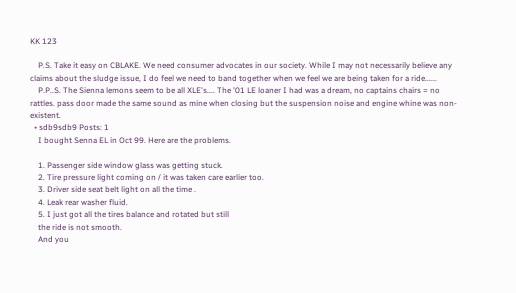KK 123

    P.S. Take it easy on CBLAKE. We need consumer advocates in our society. While I may not necessarily believe any claims about the sludge issue, I do feel we need to band together when we feel we are being taken for a ride......
    P.P..S. The Sienna lemons seem to be all XLE's.... The '01 LE loaner I had was a dream, no captains chairs = no rattles. pass door made the same sound as mine when closing but the suspension noise and engine whine was non-existent.
  • sdb9sdb9 Posts: 1
    I bought Senna EL in Oct 99. Here are the problems.

    1. Passenger side window glass was getting stuck.
    2. Tire pressure light coming on / it was taken care earlier too.
    3. Driver side seat belt light on all the time .
    4. Leak rear washer fluid.
    5. I just got all the tires balance and rotated but still
    the ride is not smooth.
    And you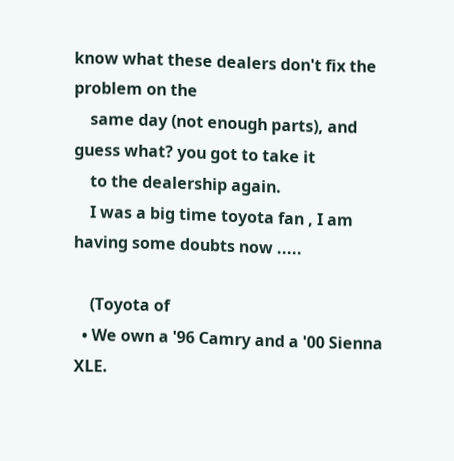know what these dealers don't fix the problem on the
    same day (not enough parts), and guess what? you got to take it
    to the dealership again.
    I was a big time toyota fan , I am having some doubts now .....

    (Toyota of
  • We own a '96 Camry and a '00 Sienna XLE.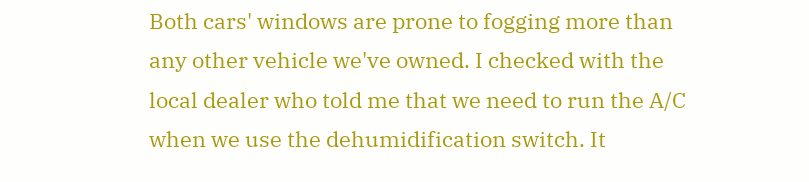Both cars' windows are prone to fogging more than any other vehicle we've owned. I checked with the local dealer who told me that we need to run the A/C when we use the dehumidification switch. It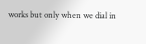works but only when we dial in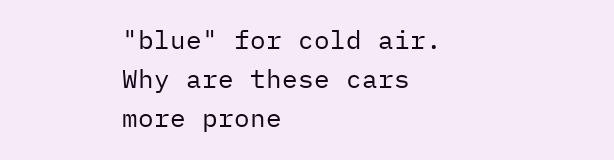"blue" for cold air. Why are these cars more prone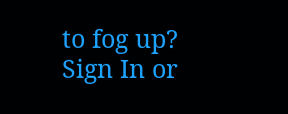to fog up?
Sign In or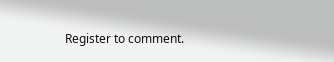Register to comment.